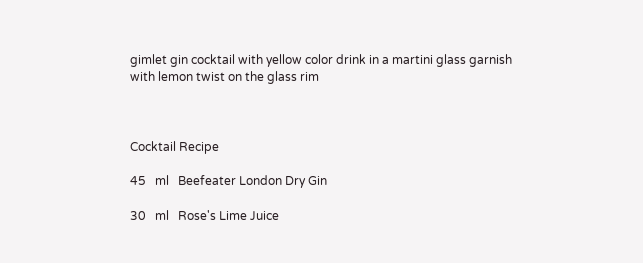gimlet gin cocktail with yellow color drink in a martini glass garnish with lemon twist on the glass rim



Cocktail Recipe

45   ml   Beefeater London Dry Gin

30   ml   Rose's Lime Juice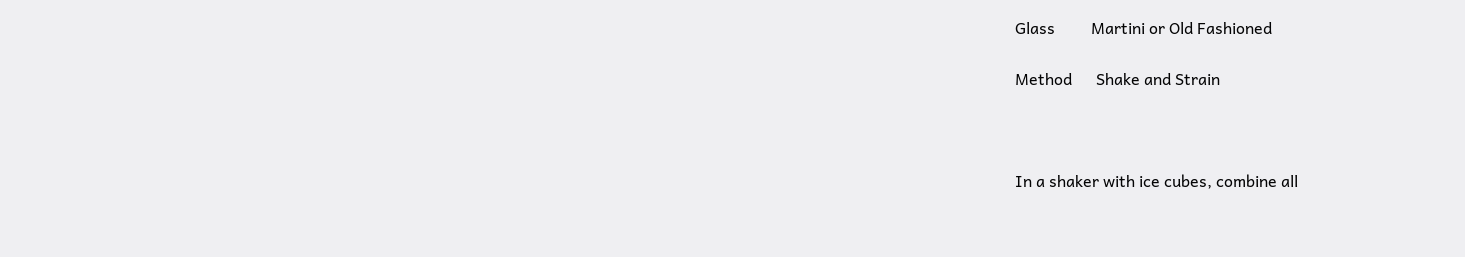Glass         Martini or Old Fashioned

Method      Shake and Strain



In a shaker with ice cubes, combine all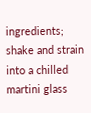ingredients; shake and strain into a chilled martini glass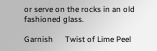or serve on the rocks in an old fashioned glass.

Garnish      Twist of Lime Peel